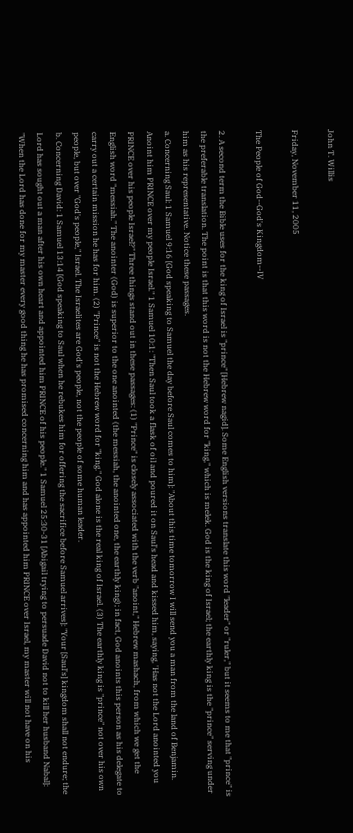John T. Willis

Friday, November 11, 2005

The People of God--God's Kingdom--IV

2. A second term the Bible uses for the king of Israel is "prince" [Hebrew nagid]. Some English versions translate this word "leader" or "ruler," but it seems to me that "prince" is the preferable translation. The point is that this word is not the Hebrew word for "king," which is melek. God is the king of Israel; the earthly king is the "prince" serving under him as his representative. Notice these passages.
a. Concerning Saul: 1 Samuel 9:16 [God speaking to Samuel the day before Saul comes to him]: "About this time tomorrow I will send you a man from the land of Benjamin. Anoint him PRINCE over my people Israel." 1 Samuel 10:1: "Then Saul took a flask of oil and poured it on Saul's head and kissed him, saying, 'Has not the Lord anointed you PRINCE over his people Israel?" Three things stand out in these passages: (1) "Prince" is closely associated with the verb "anoint," Hebrew mashach, from which we get the English word "messiah." The anointer (God) is superior to the one anointed (the messiah, the anointed one, the earthly king); in fact, God anoints this person as his delegate to carry out a certain mission he has for him. (2) "Prince" is not the Hebrew word for "king." God alone is the real king of Israel. (3) The earthly king is "prince" not over his own people, but over "God's people," Israel. The Israelites are God's people, not the people of some human leader.
b. Concerning David: 1 Samuel 13:14 [God speaking to Saul when he rebukes him for offering the sacrifice before Samuel arrives]: "Your [Saul's] kingdom shall not endure; the Lord has sought out a man after his own heart and appointed him PRINCE of his people." 1 Samuel 25:30-31 [Abigail trying to persuade David not to kill her husband Nabal]: "When the Lord has done for my master every good thing he has promised concerning him and has appointed him PRINCE over Israel, my master will not have on his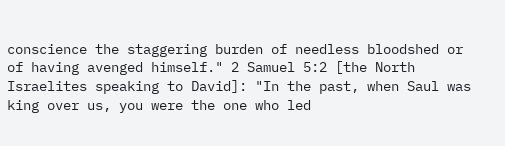conscience the staggering burden of needless bloodshed or of having avenged himself." 2 Samuel 5:2 [the North Israelites speaking to David]: "In the past, when Saul was king over us, you were the one who led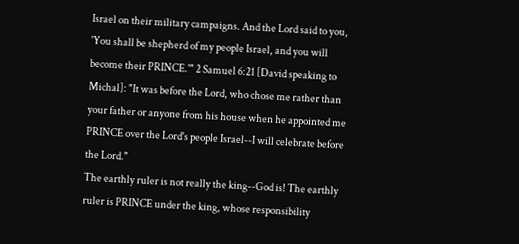Israel on their military campaigns. And the Lord said to you, 'You shall be shepherd of my people Israel, and you will become their PRINCE.'" 2 Samuel 6:21 [David speaking to Michal]: "It was before the Lord, who chose me rather than your father or anyone from his house when he appointed me PRINCE over the Lord's people Israel--I will celebrate before the Lord."
The earthly ruler is not really the king--God is! The earthly ruler is PRINCE under the king, whose responsibility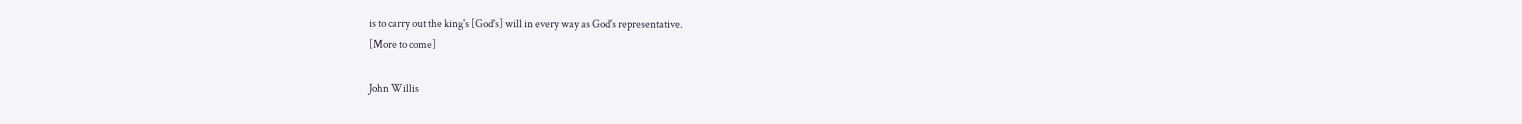is to carry out the king's [God's] will in every way as God's representative.
[More to come]

John Willis